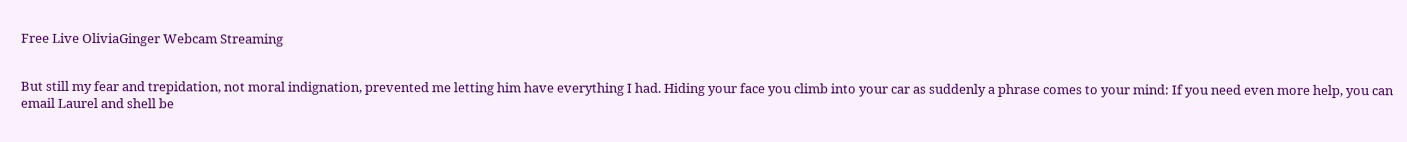Free Live OliviaGinger Webcam Streaming


But still my fear and trepidation, not moral indignation, prevented me letting him have everything I had. Hiding your face you climb into your car as suddenly a phrase comes to your mind: If you need even more help, you can email Laurel and shell be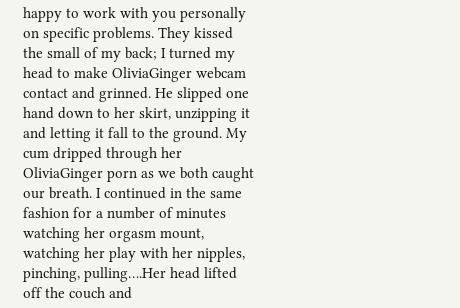happy to work with you personally on specific problems. They kissed the small of my back; I turned my head to make OliviaGinger webcam contact and grinned. He slipped one hand down to her skirt, unzipping it and letting it fall to the ground. My cum dripped through her OliviaGinger porn as we both caught our breath. I continued in the same fashion for a number of minutes watching her orgasm mount, watching her play with her nipples, pinching, pulling….Her head lifted off the couch and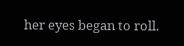her eyes began to roll.